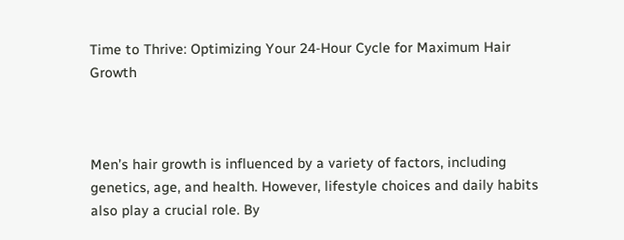Time to Thrive: Optimizing Your 24-Hour Cycle for Maximum Hair Growth



Men’s hair growth is influenced by a variety of factors, including genetics, age, and health. However, lifestyle choices and daily habits also play a crucial role. By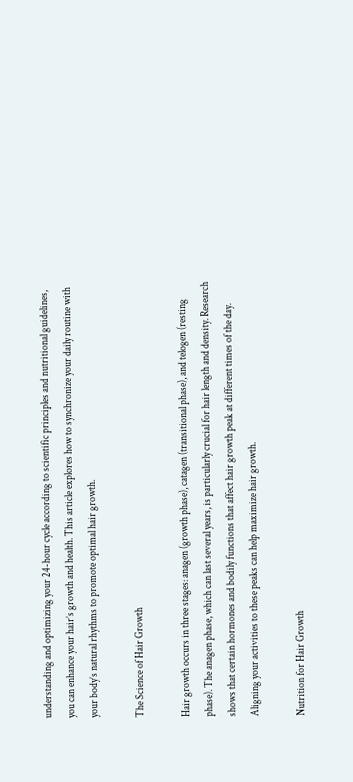understanding and optimizing your 24-hour cycle according to scientific principles and nutritional guidelines, you can enhance your hair’s growth and health. This article explores how to synchronize your daily routine with your body’s natural rhythms to promote optimal hair growth.

The Science of Hair Growth

Hair growth occurs in three stages: anagen (growth phase), catagen (transitional phase), and telogen (resting phase). The anagen phase, which can last several years, is particularly crucial for hair length and density. Research shows that certain hormones and bodily functions that affect hair growth peak at different times of the day. Aligning your activities to these peaks can help maximize hair growth.

Nutrition for Hair Growth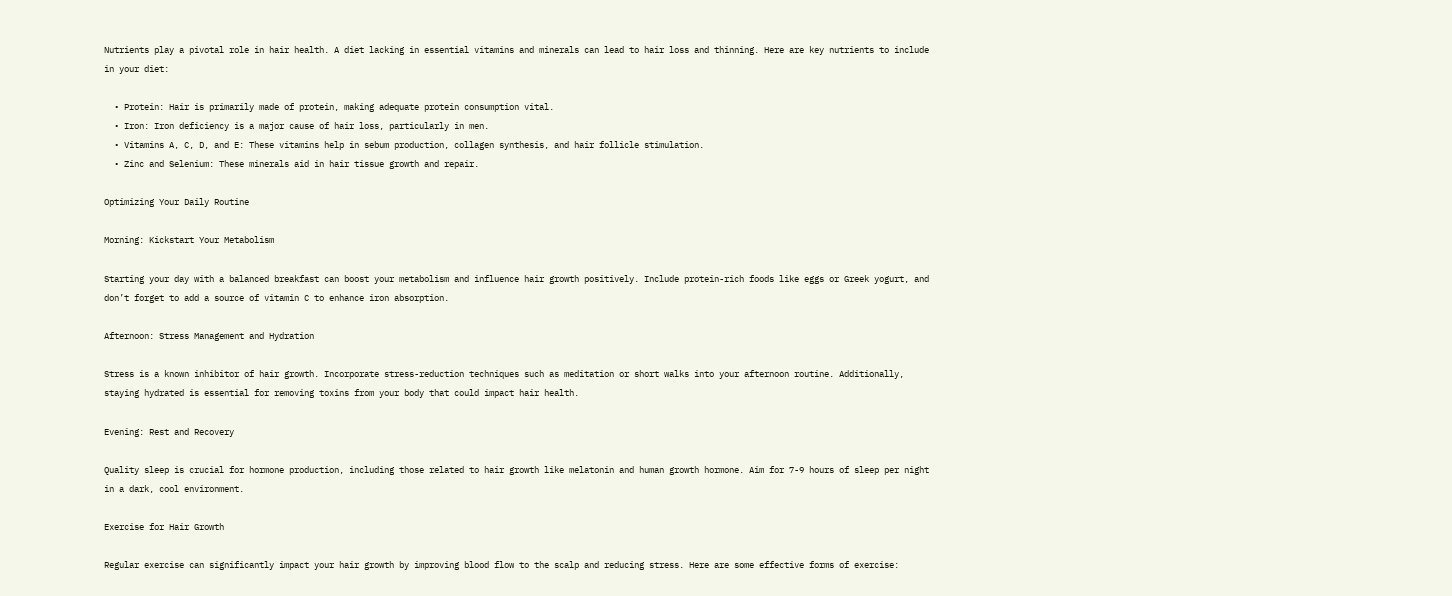Nutrients play a pivotal role in hair health. A diet lacking in essential vitamins and minerals can lead to hair loss and thinning. Here are key nutrients to include in your diet:

  • Protein: Hair is primarily made of protein, making adequate protein consumption vital.
  • Iron: Iron deficiency is a major cause of hair loss, particularly in men.
  • Vitamins A, C, D, and E: These vitamins help in sebum production, collagen synthesis, and hair follicle stimulation.
  • Zinc and Selenium: These minerals aid in hair tissue growth and repair.

Optimizing Your Daily Routine

Morning: Kickstart Your Metabolism

Starting your day with a balanced breakfast can boost your metabolism and influence hair growth positively. Include protein-rich foods like eggs or Greek yogurt, and don’t forget to add a source of vitamin C to enhance iron absorption.

Afternoon: Stress Management and Hydration

Stress is a known inhibitor of hair growth. Incorporate stress-reduction techniques such as meditation or short walks into your afternoon routine. Additionally, staying hydrated is essential for removing toxins from your body that could impact hair health.

Evening: Rest and Recovery

Quality sleep is crucial for hormone production, including those related to hair growth like melatonin and human growth hormone. Aim for 7-9 hours of sleep per night in a dark, cool environment.

Exercise for Hair Growth

Regular exercise can significantly impact your hair growth by improving blood flow to the scalp and reducing stress. Here are some effective forms of exercise: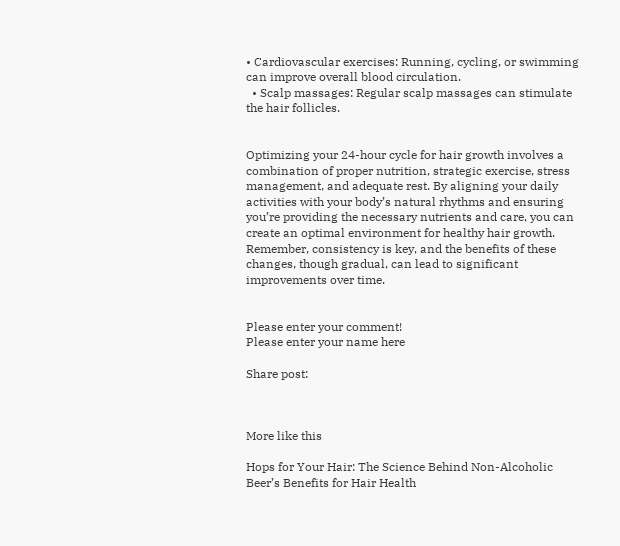• Cardiovascular exercises: Running, cycling, or swimming can improve overall blood circulation.
  • Scalp massages: Regular scalp massages can stimulate the hair follicles.


Optimizing your 24-hour cycle for hair growth involves a combination of proper nutrition, strategic exercise, stress management, and adequate rest. By aligning your daily activities with your body’s natural rhythms and ensuring you’re providing the necessary nutrients and care, you can create an optimal environment for healthy hair growth. Remember, consistency is key, and the benefits of these changes, though gradual, can lead to significant improvements over time.


Please enter your comment!
Please enter your name here

Share post:



More like this

Hops for Your Hair: The Science Behind Non-Alcoholic Beer’s Benefits for Hair Health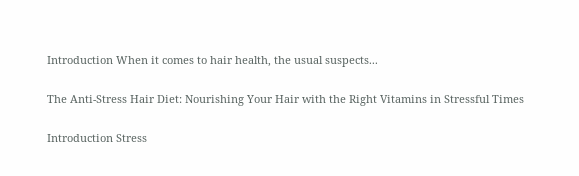Introduction When it comes to hair health, the usual suspects...

The Anti-Stress Hair Diet: Nourishing Your Hair with the Right Vitamins in Stressful Times

Introduction Stress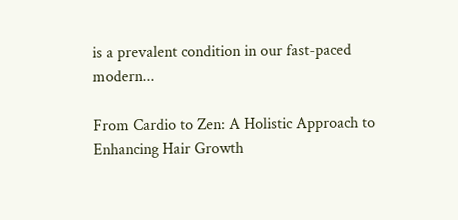is a prevalent condition in our fast-paced modern...

From Cardio to Zen: A Holistic Approach to Enhancing Hair Growth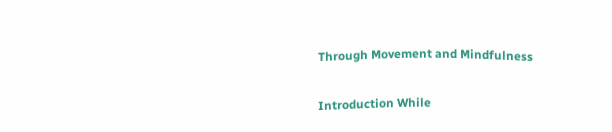Through Movement and Mindfulness

Introduction While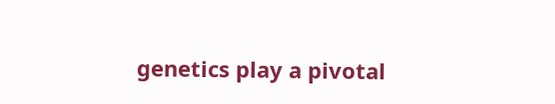genetics play a pivotal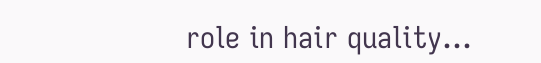role in hair quality...